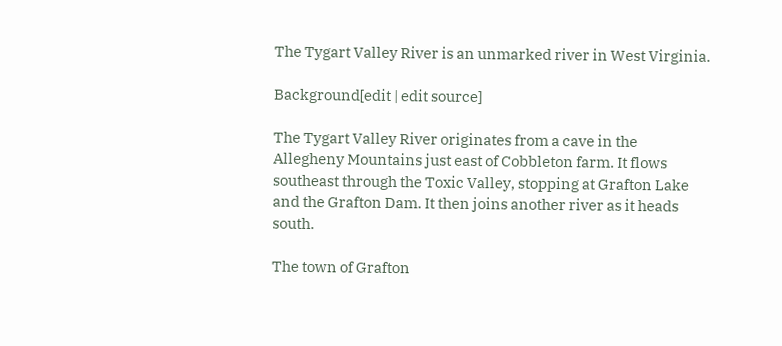The Tygart Valley River is an unmarked river in West Virginia.

Background[edit | edit source]

The Tygart Valley River originates from a cave in the Allegheny Mountains just east of Cobbleton farm. It flows southeast through the Toxic Valley, stopping at Grafton Lake and the Grafton Dam. It then joins another river as it heads south.

The town of Grafton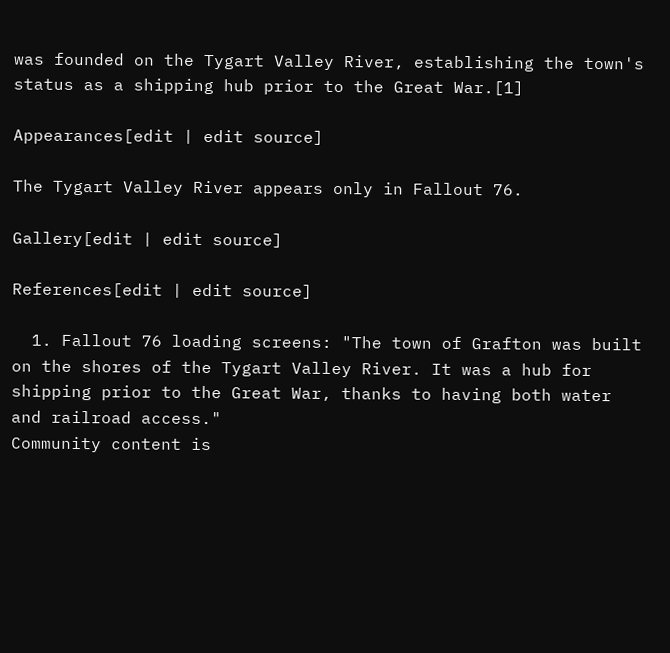was founded on the Tygart Valley River, establishing the town's status as a shipping hub prior to the Great War.[1]

Appearances[edit | edit source]

The Tygart Valley River appears only in Fallout 76.

Gallery[edit | edit source]

References[edit | edit source]

  1. Fallout 76 loading screens: "The town of Grafton was built on the shores of the Tygart Valley River. It was a hub for shipping prior to the Great War, thanks to having both water and railroad access."
Community content is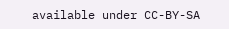available under CC-BY-SA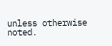unless otherwise noted.